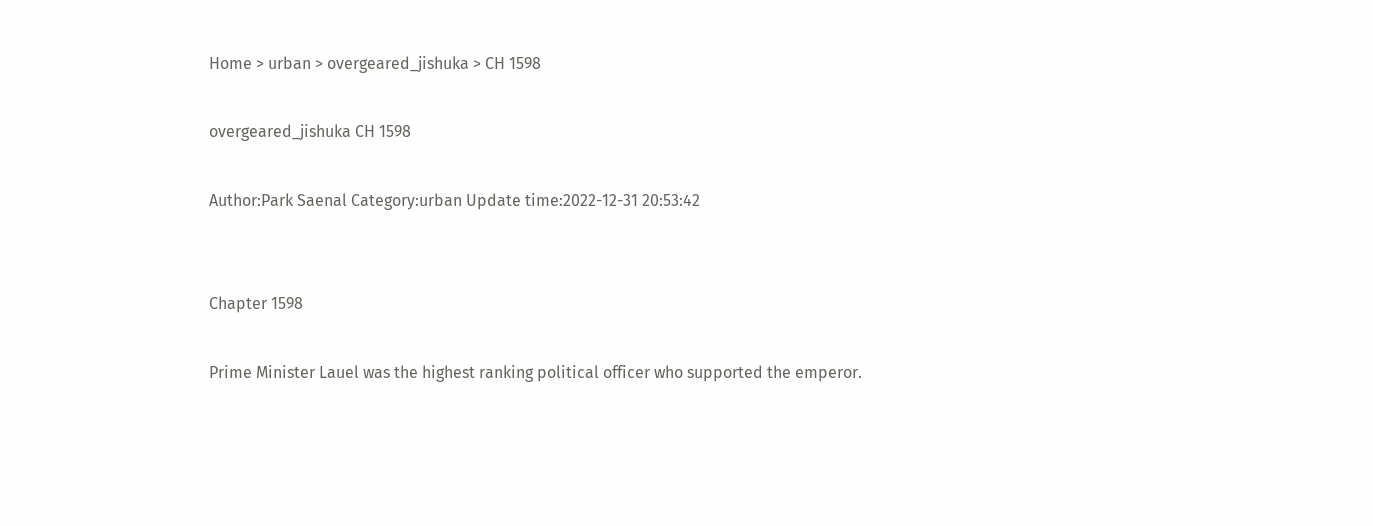Home > urban > overgeared_jishuka > CH 1598

overgeared_jishuka CH 1598

Author:Park Saenal Category:urban Update time:2022-12-31 20:53:42


Chapter 1598

Prime Minister Lauel was the highest ranking political officer who supported the emperor.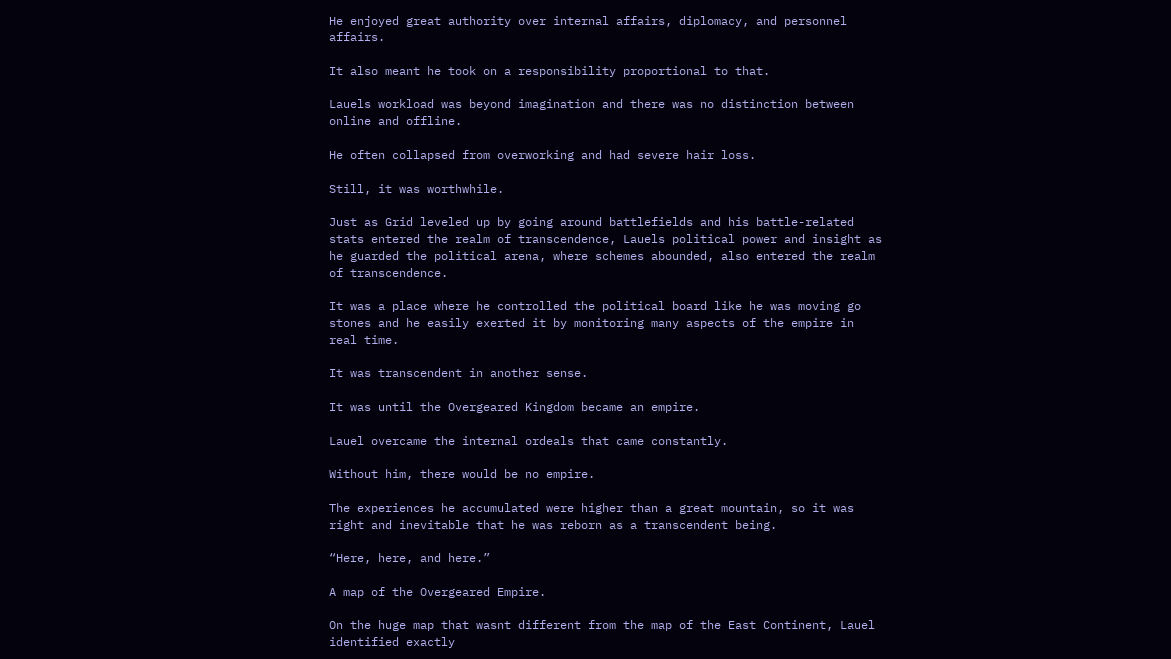He enjoyed great authority over internal affairs, diplomacy, and personnel affairs.

It also meant he took on a responsibility proportional to that.

Lauels workload was beyond imagination and there was no distinction between online and offline.

He often collapsed from overworking and had severe hair loss.

Still, it was worthwhile.

Just as Grid leveled up by going around battlefields and his battle-related stats entered the realm of transcendence, Lauels political power and insight as he guarded the political arena, where schemes abounded, also entered the realm of transcendence.

It was a place where he controlled the political board like he was moving go stones and he easily exerted it by monitoring many aspects of the empire in real time.

It was transcendent in another sense.

It was until the Overgeared Kingdom became an empire.

Lauel overcame the internal ordeals that came constantly.

Without him, there would be no empire.

The experiences he accumulated were higher than a great mountain, so it was right and inevitable that he was reborn as a transcendent being.

“Here, here, and here.”

A map of the Overgeared Empire.

On the huge map that wasnt different from the map of the East Continent, Lauel identified exactly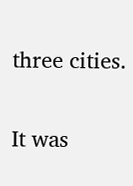three cities.

It was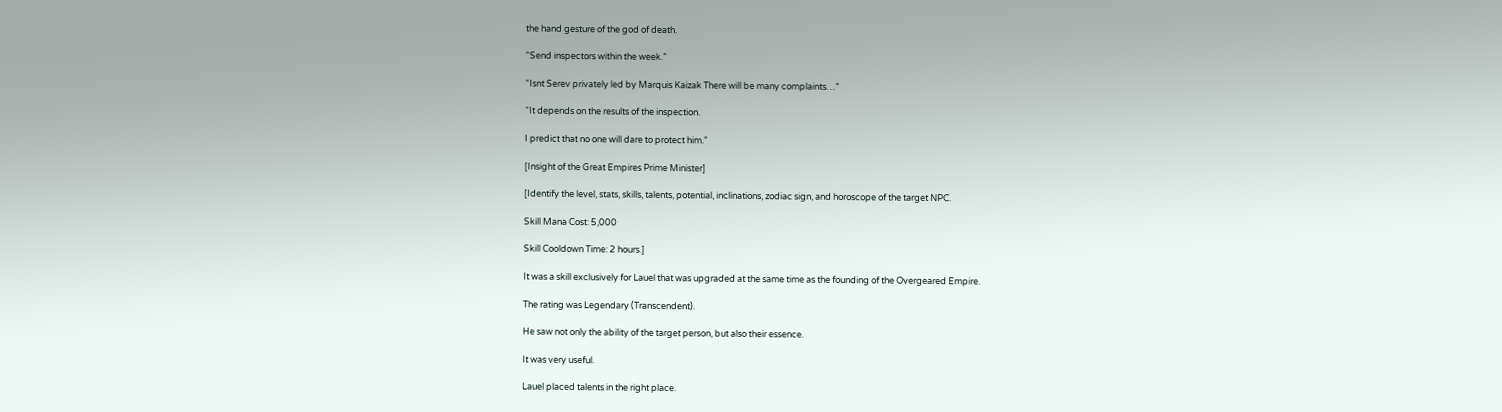the hand gesture of the god of death.

“Send inspectors within the week.”

“Isnt Serev privately led by Marquis Kaizak There will be many complaints…”

“It depends on the results of the inspection.

I predict that no one will dare to protect him.”

[Insight of the Great Empires Prime Minister]

[Identify the level, stats, skills, talents, potential, inclinations, zodiac sign, and horoscope of the target NPC.

Skill Mana Cost: 5,000

Skill Cooldown Time: 2 hours.]

It was a skill exclusively for Lauel that was upgraded at the same time as the founding of the Overgeared Empire.

The rating was Legendary (Transcendent).

He saw not only the ability of the target person, but also their essence.

It was very useful.

Lauel placed talents in the right place.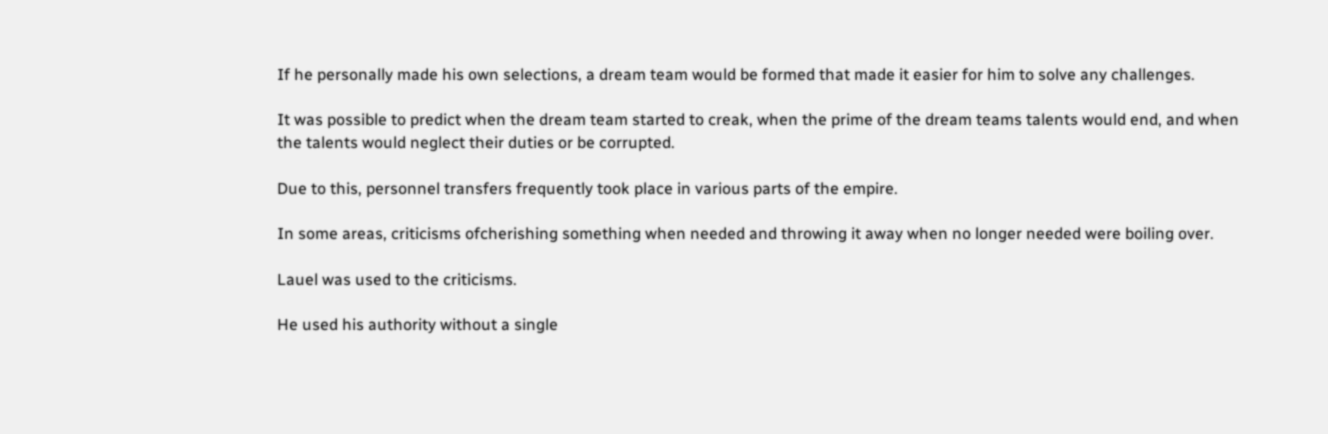If he personally made his own selections, a dream team would be formed that made it easier for him to solve any challenges.

It was possible to predict when the dream team started to creak, when the prime of the dream teams talents would end, and when the talents would neglect their duties or be corrupted.

Due to this, personnel transfers frequently took place in various parts of the empire.

In some areas, criticisms ofcherishing something when needed and throwing it away when no longer needed were boiling over.

Lauel was used to the criticisms.

He used his authority without a single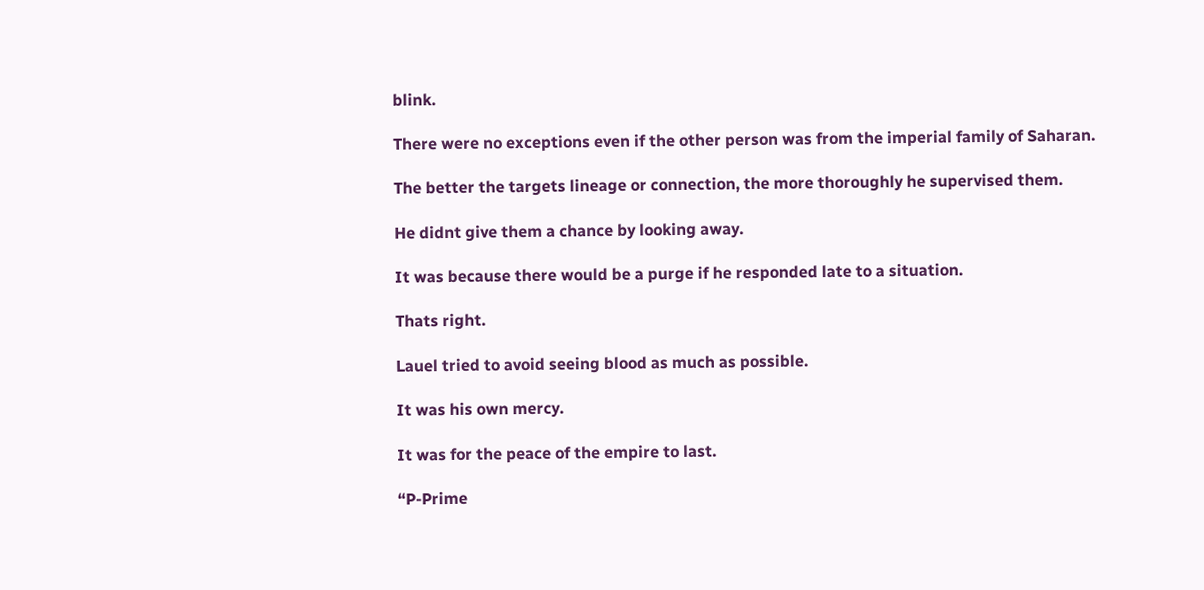blink.

There were no exceptions even if the other person was from the imperial family of Saharan.

The better the targets lineage or connection, the more thoroughly he supervised them.

He didnt give them a chance by looking away.

It was because there would be a purge if he responded late to a situation.

Thats right.

Lauel tried to avoid seeing blood as much as possible.

It was his own mercy.

It was for the peace of the empire to last.

“P-Prime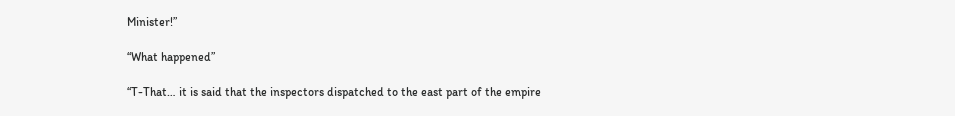Minister!”

“What happened”

“T-That… it is said that the inspectors dispatched to the east part of the empire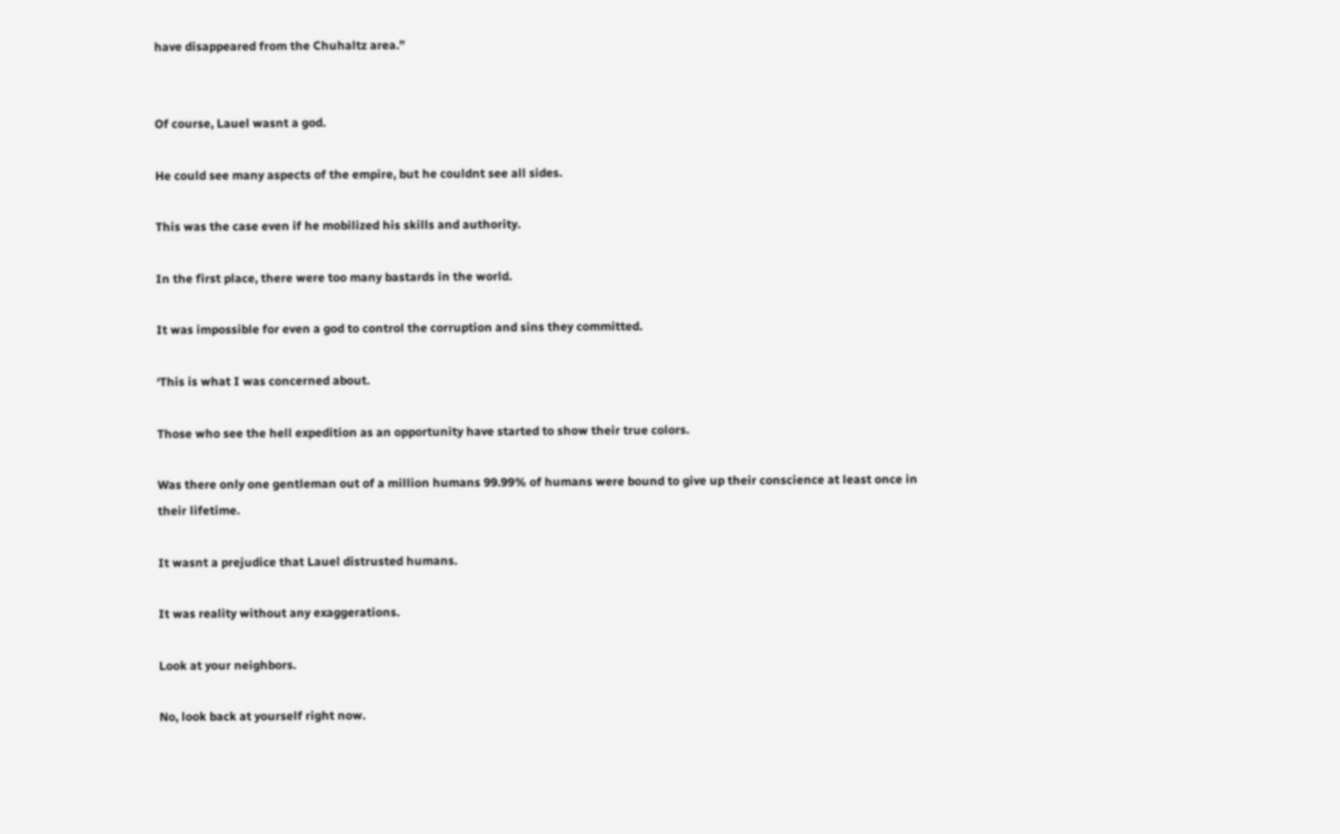have disappeared from the Chuhaltz area.”


Of course, Lauel wasnt a god.

He could see many aspects of the empire, but he couldnt see all sides.

This was the case even if he mobilized his skills and authority.

In the first place, there were too many bastards in the world.

It was impossible for even a god to control the corruption and sins they committed.

‘This is what I was concerned about.

Those who see the hell expedition as an opportunity have started to show their true colors.

Was there only one gentleman out of a million humans 99.99% of humans were bound to give up their conscience at least once in their lifetime.

It wasnt a prejudice that Lauel distrusted humans.

It was reality without any exaggerations.

Look at your neighbors.

No, look back at yourself right now.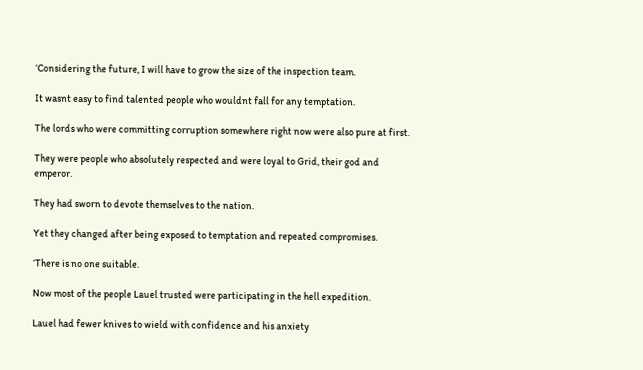‘Considering the future, I will have to grow the size of the inspection team.

It wasnt easy to find talented people who wouldnt fall for any temptation.

The lords who were committing corruption somewhere right now were also pure at first.

They were people who absolutely respected and were loyal to Grid, their god and emperor.

They had sworn to devote themselves to the nation.

Yet they changed after being exposed to temptation and repeated compromises.

‘There is no one suitable.

Now most of the people Lauel trusted were participating in the hell expedition.

Lauel had fewer knives to wield with confidence and his anxiety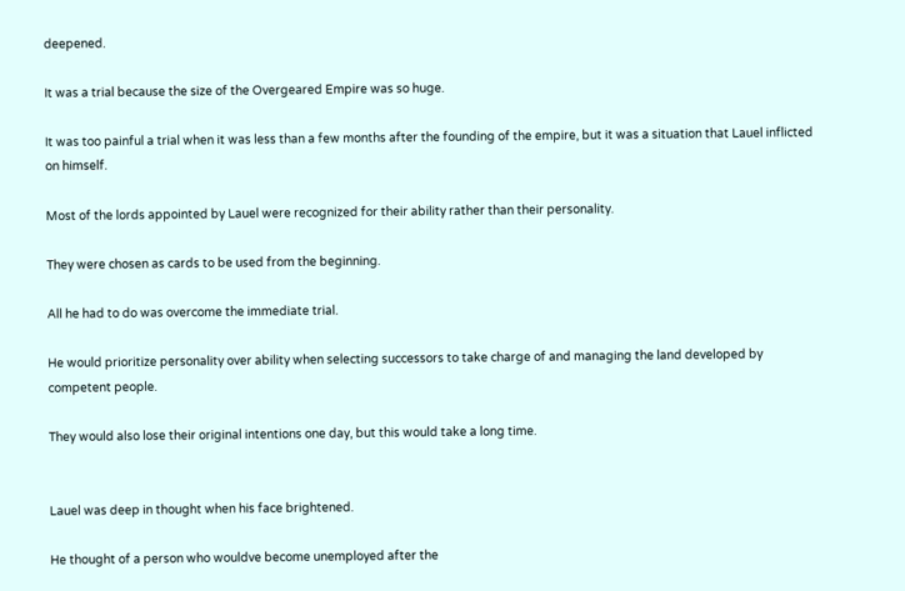deepened.

It was a trial because the size of the Overgeared Empire was so huge.

It was too painful a trial when it was less than a few months after the founding of the empire, but it was a situation that Lauel inflicted on himself.

Most of the lords appointed by Lauel were recognized for their ability rather than their personality.

They were chosen as cards to be used from the beginning.

All he had to do was overcome the immediate trial.

He would prioritize personality over ability when selecting successors to take charge of and managing the land developed by competent people.

They would also lose their original intentions one day, but this would take a long time.


Lauel was deep in thought when his face brightened.

He thought of a person who wouldve become unemployed after the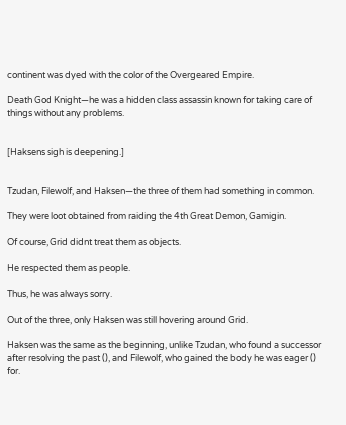continent was dyed with the color of the Overgeared Empire.

Death God Knight—he was a hidden class assassin known for taking care of things without any problems.


[Haksens sigh is deepening.]


Tzudan, Filewolf, and Haksen—the three of them had something in common.

They were loot obtained from raiding the 4th Great Demon, Gamigin.

Of course, Grid didnt treat them as objects.

He respected them as people.

Thus, he was always sorry.

Out of the three, only Haksen was still hovering around Grid.

Haksen was the same as the beginning, unlike Tzudan, who found a successor after resolving the past (), and Filewolf, who gained the body he was eager () for.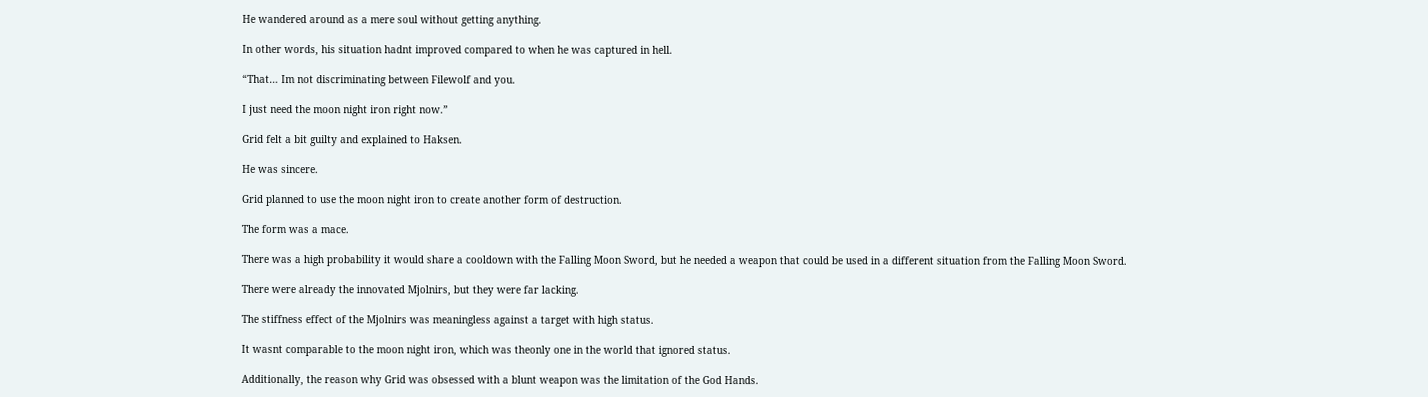He wandered around as a mere soul without getting anything.

In other words, his situation hadnt improved compared to when he was captured in hell.

“That… Im not discriminating between Filewolf and you.

I just need the moon night iron right now.”

Grid felt a bit guilty and explained to Haksen.

He was sincere.

Grid planned to use the moon night iron to create another form of destruction.

The form was a mace.

There was a high probability it would share a cooldown with the Falling Moon Sword, but he needed a weapon that could be used in a different situation from the Falling Moon Sword.

There were already the innovated Mjolnirs, but they were far lacking.

The stiffness effect of the Mjolnirs was meaningless against a target with high status.

It wasnt comparable to the moon night iron, which was theonly one in the world that ignored status.

Additionally, the reason why Grid was obsessed with a blunt weapon was the limitation of the God Hands.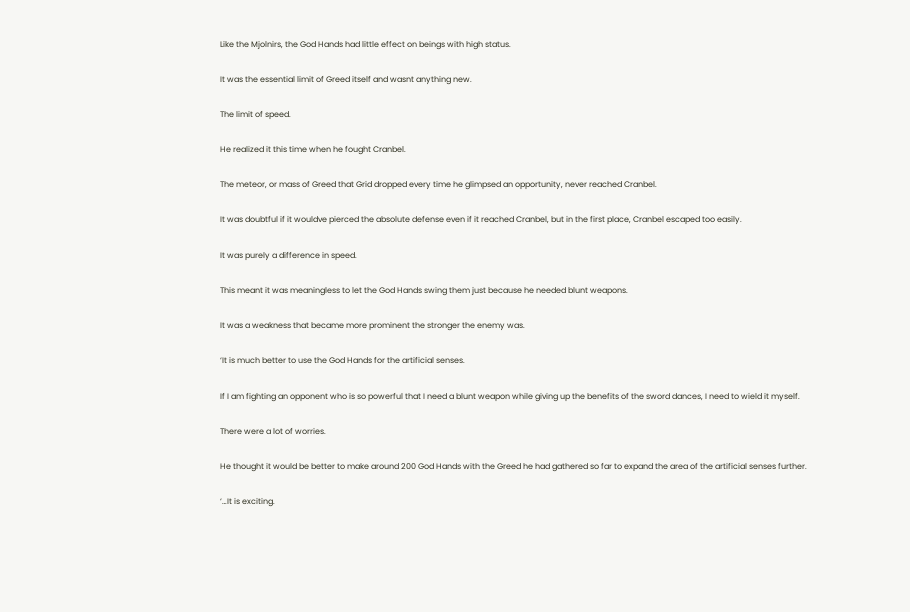Like the Mjolnirs, the God Hands had little effect on beings with high status.

It was the essential limit of Greed itself and wasnt anything new.

The limit of speed.

He realized it this time when he fought Cranbel.

The meteor, or mass of Greed that Grid dropped every time he glimpsed an opportunity, never reached Cranbel.

It was doubtful if it wouldve pierced the absolute defense even if it reached Cranbel, but in the first place, Cranbel escaped too easily.

It was purely a difference in speed.

This meant it was meaningless to let the God Hands swing them just because he needed blunt weapons.

It was a weakness that became more prominent the stronger the enemy was.

‘It is much better to use the God Hands for the artificial senses.

If I am fighting an opponent who is so powerful that I need a blunt weapon while giving up the benefits of the sword dances, I need to wield it myself.

There were a lot of worries.

He thought it would be better to make around 200 God Hands with the Greed he had gathered so far to expand the area of the artificial senses further.

‘…It is exciting.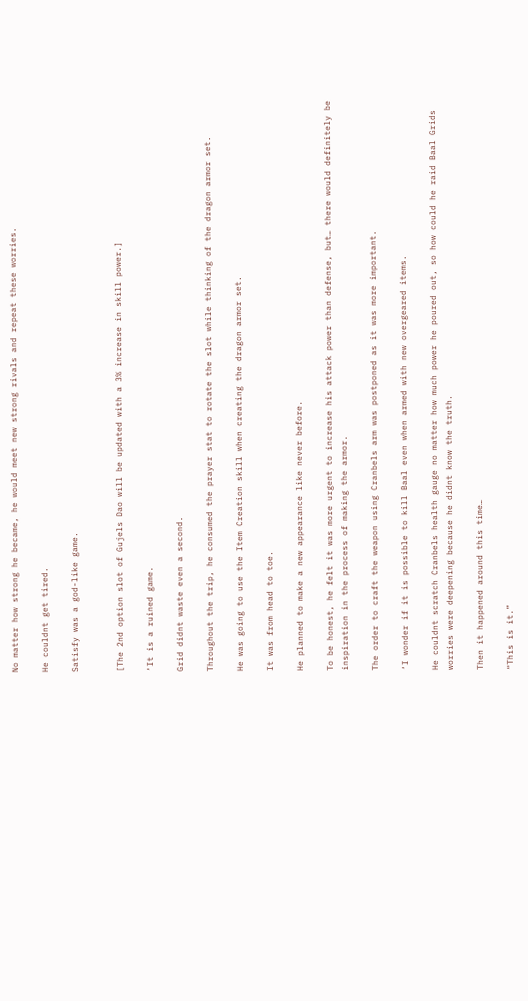No matter how strong he became, he would meet new strong rivals and repeat these worries.

He couldnt get tired.

Satisfy was a god-like game.


[The 2nd option slot of Gujels Dao will be updated with a 3% increase in skill power.]

‘It is a ruined game.

Grid didnt waste even a second.

Throughout the trip, he consumed the prayer stat to rotate the slot while thinking of the dragon armor set.

He was going to use the Item Creation skill when creating the dragon armor set.

It was from head to toe.

He planned to make a new appearance like never before.

To be honest, he felt it was more urgent to increase his attack power than defense, but… there would definitely be inspiration in the process of making the armor.

The order to craft the weapon using Cranbels arm was postponed as it was more important.

‘I wonder if it is possible to kill Baal even when armed with new overgeared items.

He couldnt scratch Cranbels health gauge no matter how much power he poured out, so how could he raid Baal Grids worries were deepening because he didnt know the truth.

Then it happened around this time…

“This is it.”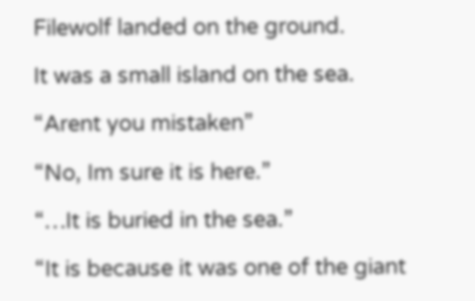Filewolf landed on the ground.

It was a small island on the sea.

“Arent you mistaken”

“No, Im sure it is here.”

“…It is buried in the sea.”

“It is because it was one of the giant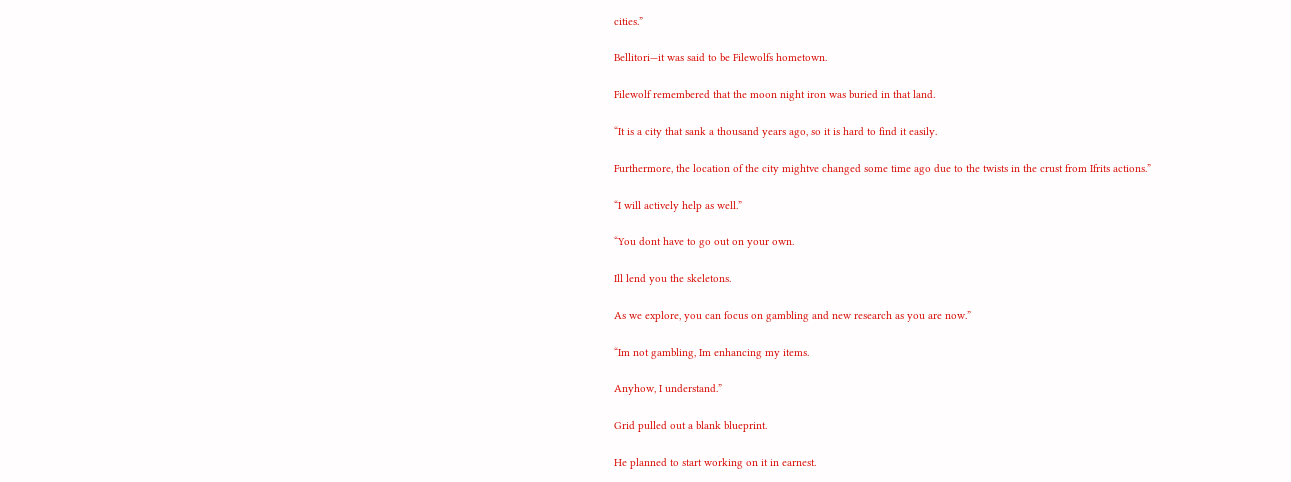cities.”

Bellitori—it was said to be Filewolfs hometown.

Filewolf remembered that the moon night iron was buried in that land.

“It is a city that sank a thousand years ago, so it is hard to find it easily.

Furthermore, the location of the city mightve changed some time ago due to the twists in the crust from Ifrits actions.”

“I will actively help as well.”

“You dont have to go out on your own.

Ill lend you the skeletons.

As we explore, you can focus on gambling and new research as you are now.”

“Im not gambling, Im enhancing my items.

Anyhow, I understand.”

Grid pulled out a blank blueprint.

He planned to start working on it in earnest.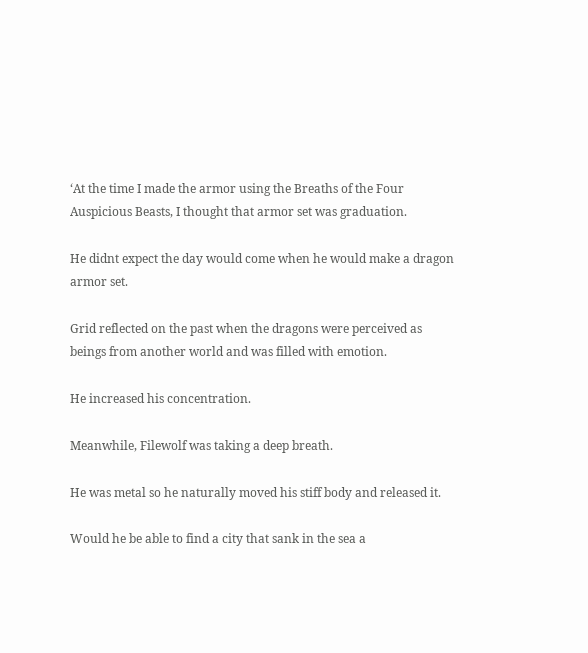‘At the time I made the armor using the Breaths of the Four Auspicious Beasts, I thought that armor set was graduation.

He didnt expect the day would come when he would make a dragon armor set.

Grid reflected on the past when the dragons were perceived as beings from another world and was filled with emotion.

He increased his concentration.

Meanwhile, Filewolf was taking a deep breath.

He was metal so he naturally moved his stiff body and released it.

Would he be able to find a city that sank in the sea a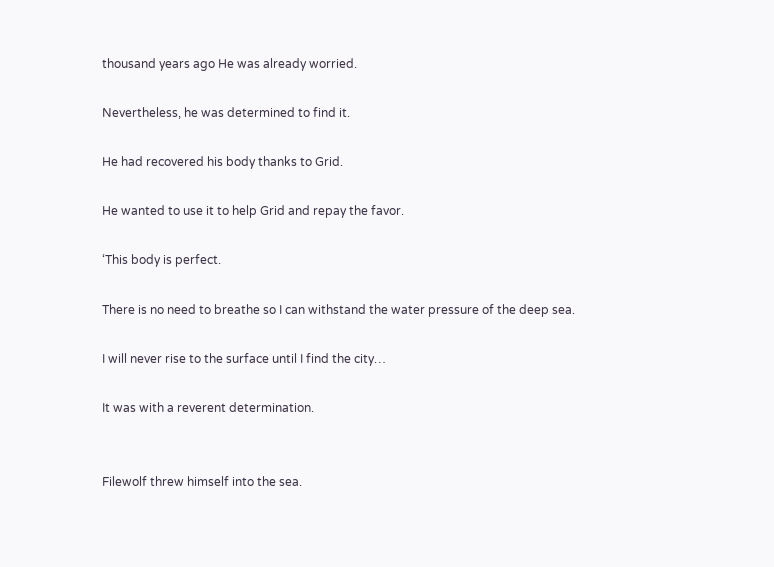thousand years ago He was already worried.

Nevertheless, he was determined to find it.

He had recovered his body thanks to Grid.

He wanted to use it to help Grid and repay the favor.

‘This body is perfect.

There is no need to breathe so I can withstand the water pressure of the deep sea.

I will never rise to the surface until I find the city…

It was with a reverent determination.


Filewolf threw himself into the sea.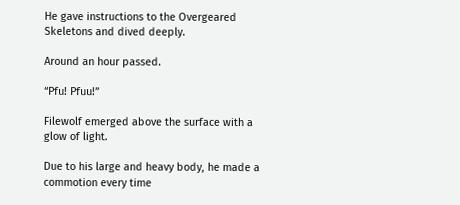He gave instructions to the Overgeared Skeletons and dived deeply.

Around an hour passed.

“Pfu! Pfuu!”

Filewolf emerged above the surface with a glow of light.

Due to his large and heavy body, he made a commotion every time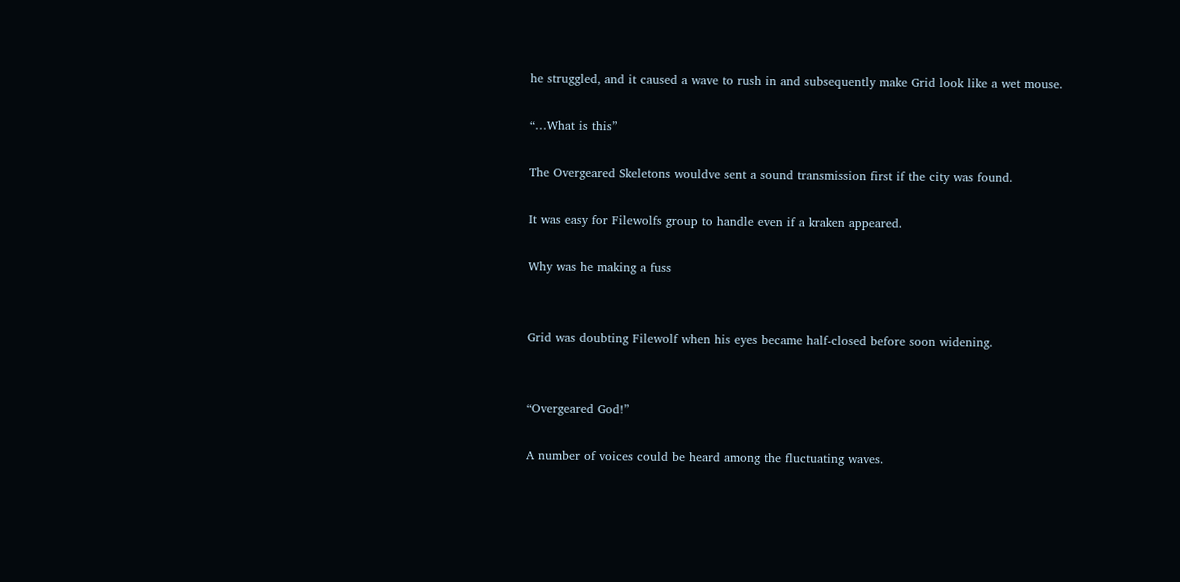he struggled, and it caused a wave to rush in and subsequently make Grid look like a wet mouse.

“…What is this”

The Overgeared Skeletons wouldve sent a sound transmission first if the city was found.

It was easy for Filewolfs group to handle even if a kraken appeared.

Why was he making a fuss


Grid was doubting Filewolf when his eyes became half-closed before soon widening.


“Overgeared God!”

A number of voices could be heard among the fluctuating waves.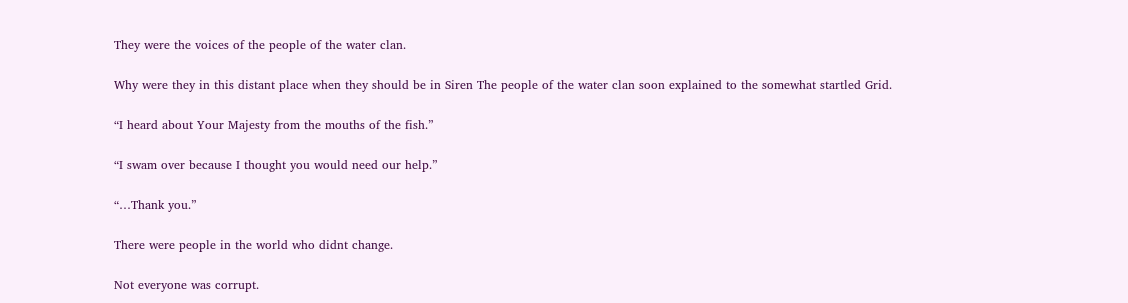They were the voices of the people of the water clan.

Why were they in this distant place when they should be in Siren The people of the water clan soon explained to the somewhat startled Grid.

“I heard about Your Majesty from the mouths of the fish.”

“I swam over because I thought you would need our help.”

“…Thank you.”

There were people in the world who didnt change.

Not everyone was corrupt.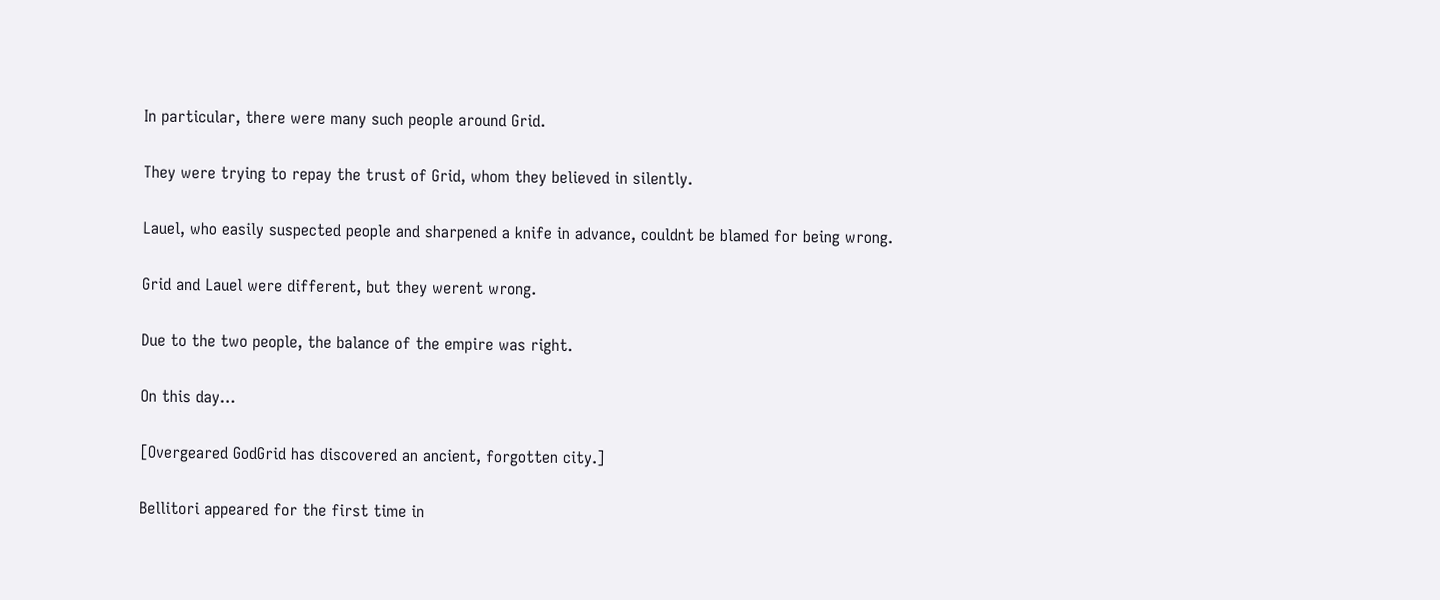In particular, there were many such people around Grid.

They were trying to repay the trust of Grid, whom they believed in silently.

Lauel, who easily suspected people and sharpened a knife in advance, couldnt be blamed for being wrong.

Grid and Lauel were different, but they werent wrong.

Due to the two people, the balance of the empire was right.

On this day…

[Overgeared GodGrid has discovered an ancient, forgotten city.]

Bellitori appeared for the first time in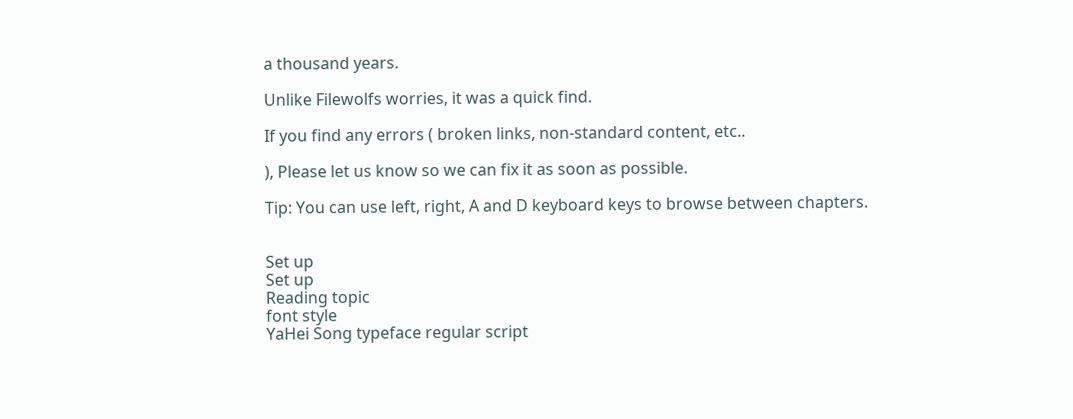a thousand years.

Unlike Filewolfs worries, it was a quick find.

If you find any errors ( broken links, non-standard content, etc..

), Please let us know so we can fix it as soon as possible.

Tip: You can use left, right, A and D keyboard keys to browse between chapters.


Set up
Set up
Reading topic
font style
YaHei Song typeface regular script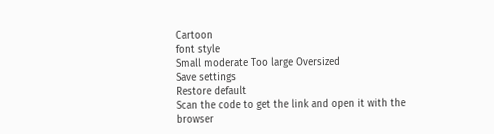Cartoon
font style
Small moderate Too large Oversized
Save settings
Restore default
Scan the code to get the link and open it with the browser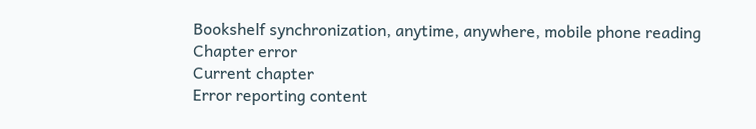Bookshelf synchronization, anytime, anywhere, mobile phone reading
Chapter error
Current chapter
Error reporting content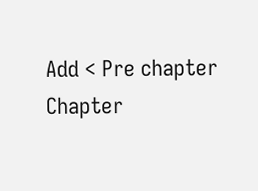Add < Pre chapter Chapter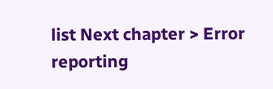list Next chapter > Error reporting